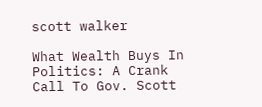scott walker

What Wealth Buys In Politics: A Crank Call To Gov. Scott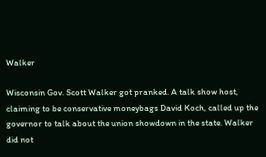Walker

Wisconsin Gov. Scott Walker got pranked. A talk show host, claiming to be conservative moneybags David Koch, called up the governor to talk about the union showdown in the state. Walker did not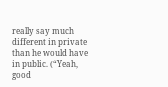really say much different in private than he would have in public. (“Yeah, good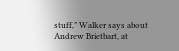stuff,” Walker says about Andrew Brietbart, at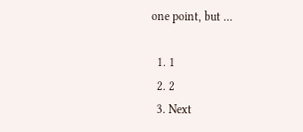one point, but …

  1. 1
  2. 2
  3. Next